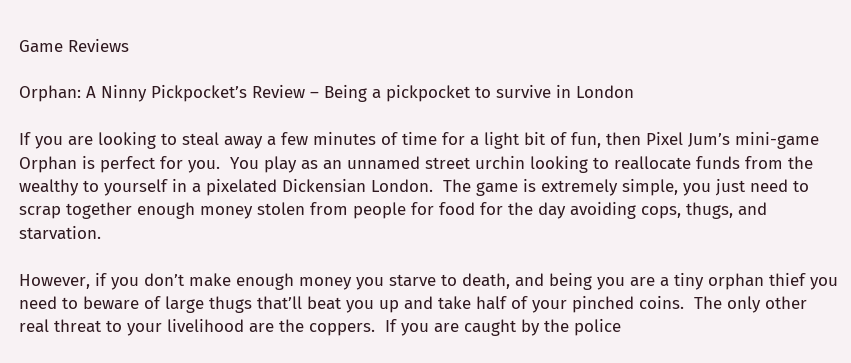Game Reviews

Orphan: A Ninny Pickpocket’s Review – Being a pickpocket to survive in London

If you are looking to steal away a few minutes of time for a light bit of fun, then Pixel Jum’s mini-game Orphan is perfect for you.  You play as an unnamed street urchin looking to reallocate funds from the wealthy to yourself in a pixelated Dickensian London.  The game is extremely simple, you just need to scrap together enough money stolen from people for food for the day avoiding cops, thugs, and starvation.

However, if you don’t make enough money you starve to death, and being you are a tiny orphan thief you need to beware of large thugs that’ll beat you up and take half of your pinched coins.  The only other real threat to your livelihood are the coppers.  If you are caught by the police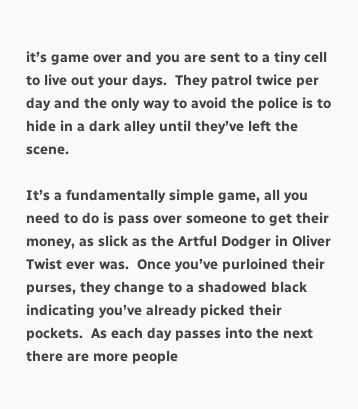it’s game over and you are sent to a tiny cell to live out your days.  They patrol twice per day and the only way to avoid the police is to hide in a dark alley until they’ve left the scene.

It’s a fundamentally simple game, all you need to do is pass over someone to get their money, as slick as the Artful Dodger in Oliver Twist ever was.  Once you’ve purloined their purses, they change to a shadowed black indicating you’ve already picked their pockets.  As each day passes into the next there are more people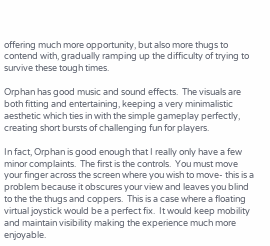offering much more opportunity, but also more thugs to contend with, gradually ramping up the difficulty of trying to survive these tough times.

Orphan has good music and sound effects.  The visuals are both fitting and entertaining, keeping a very minimalistic aesthetic which ties in with the simple gameplay perfectly, creating short bursts of challenging fun for players.

In fact, Orphan is good enough that I really only have a few minor complaints.  The first is the controls.  You must move your finger across the screen where you wish to move- this is a problem because it obscures your view and leaves you blind to the the thugs and coppers.  This is a case where a floating virtual joystick would be a perfect fix.  It would keep mobility and maintain visibility making the experience much more enjoyable.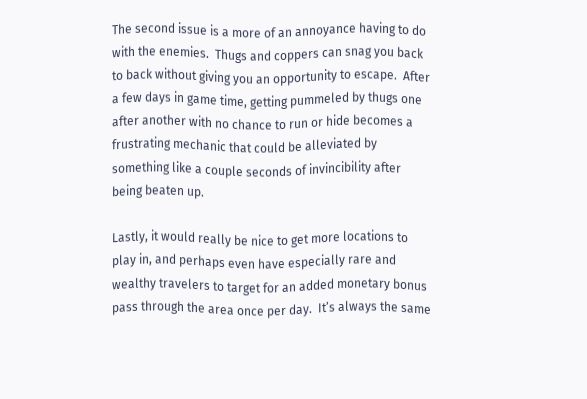The second issue is a more of an annoyance having to do with the enemies.  Thugs and coppers can snag you back to back without giving you an opportunity to escape.  After a few days in game time, getting pummeled by thugs one after another with no chance to run or hide becomes a frustrating mechanic that could be alleviated by something like a couple seconds of invincibility after being beaten up.

Lastly, it would really be nice to get more locations to play in, and perhaps even have especially rare and wealthy travelers to target for an added monetary bonus pass through the area once per day.  It’s always the same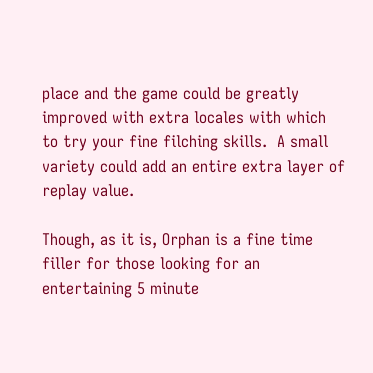place and the game could be greatly improved with extra locales with which to try your fine filching skills.  A small variety could add an entire extra layer of replay value.

Though, as it is, Orphan is a fine time filler for those looking for an entertaining 5 minute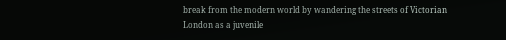break from the modern world by wandering the streets of Victorian London as a juvenile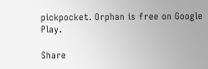pickpocket. Orphan is free on Google Play.

Share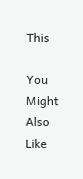This

You Might Also Like